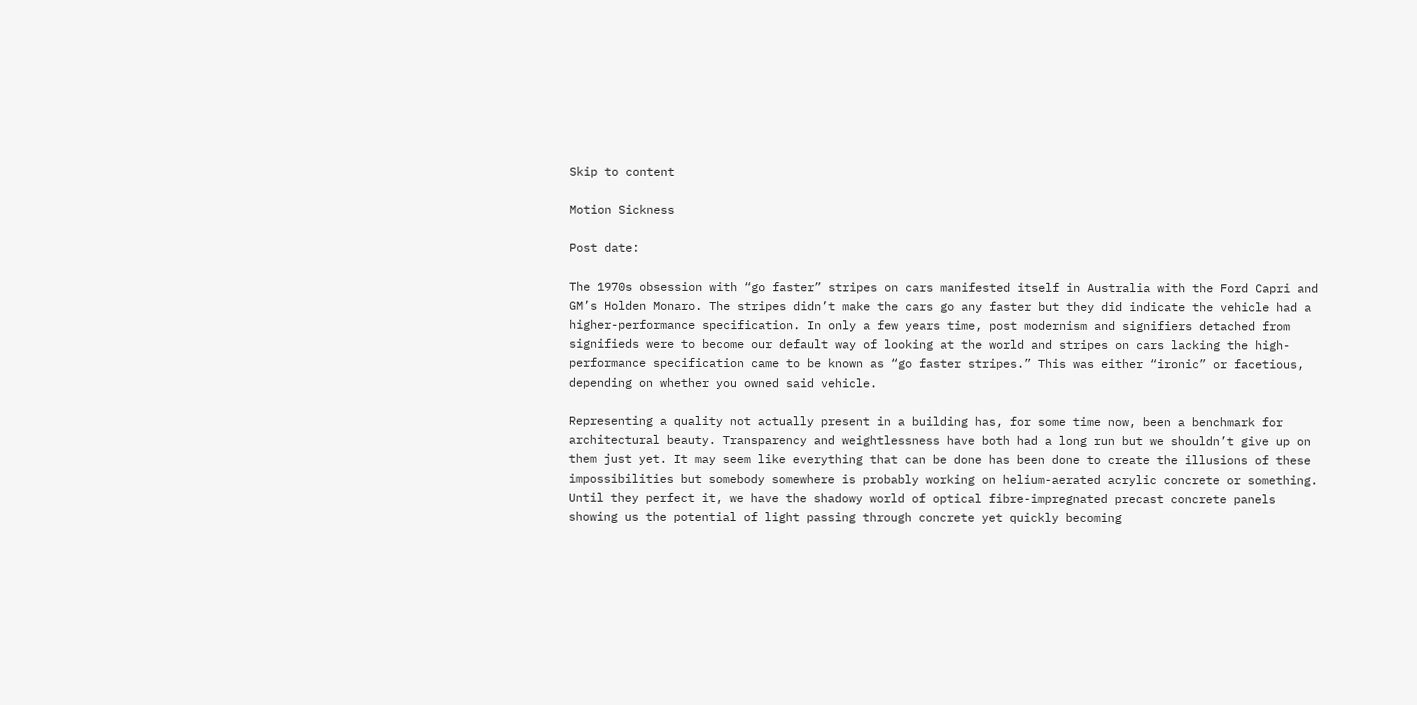Skip to content

Motion Sickness

Post date:

The 1970s obsession with “go faster” stripes on cars manifested itself in Australia with the Ford Capri and GM’s Holden Monaro. The stripes didn’t make the cars go any faster but they did indicate the vehicle had a higher-performance specification. In only a few years time, post modernism and signifiers detached from signifieds were to become our default way of looking at the world and stripes on cars lacking the high-performance specification came to be known as “go faster stripes.” This was either “ironic” or facetious, depending on whether you owned said vehicle.

Representing a quality not actually present in a building has, for some time now, been a benchmark for architectural beauty. Transparency and weightlessness have both had a long run but we shouldn’t give up on them just yet. It may seem like everything that can be done has been done to create the illusions of these impossibilities but somebody somewhere is probably working on helium-aerated acrylic concrete or something. Until they perfect it, we have the shadowy world of optical fibre-impregnated precast concrete panels showing us the potential of light passing through concrete yet quickly becoming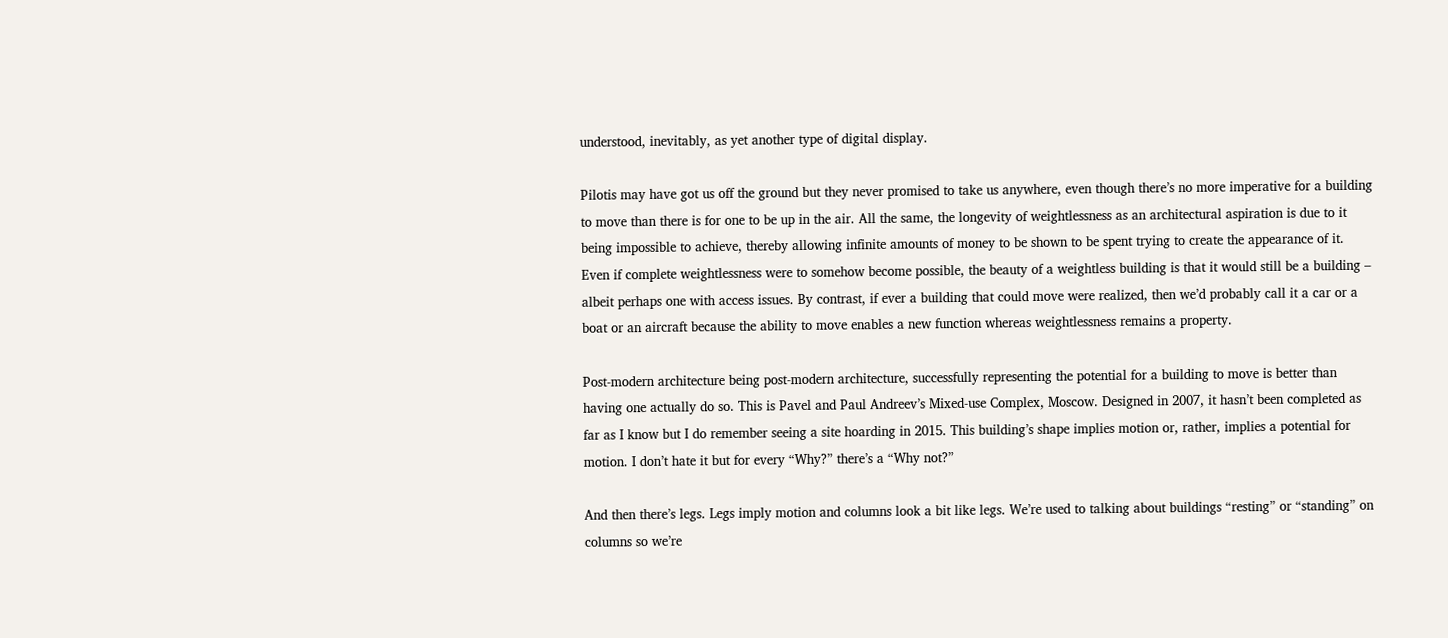understood, inevitably, as yet another type of digital display.

Pilotis may have got us off the ground but they never promised to take us anywhere, even though there’s no more imperative for a building to move than there is for one to be up in the air. All the same, the longevity of weightlessness as an architectural aspiration is due to it being impossible to achieve, thereby allowing infinite amounts of money to be shown to be spent trying to create the appearance of it. Even if complete weightlessness were to somehow become possible, the beauty of a weightless building is that it would still be a building – albeit perhaps one with access issues. By contrast, if ever a building that could move were realized, then we’d probably call it a car or a boat or an aircraft because the ability to move enables a new function whereas weightlessness remains a property.

Post-modern architecture being post-modern architecture, successfully representing the potential for a building to move is better than having one actually do so. This is Pavel and Paul Andreev’s Mixed-use Complex, Moscow. Designed in 2007, it hasn’t been completed as far as I know but I do remember seeing a site hoarding in 2015. This building’s shape implies motion or, rather, implies a potential for motion. I don’t hate it but for every “Why?” there’s a “Why not?”

And then there’s legs. Legs imply motion and columns look a bit like legs. We’re used to talking about buildings “resting” or “standing” on columns so we’re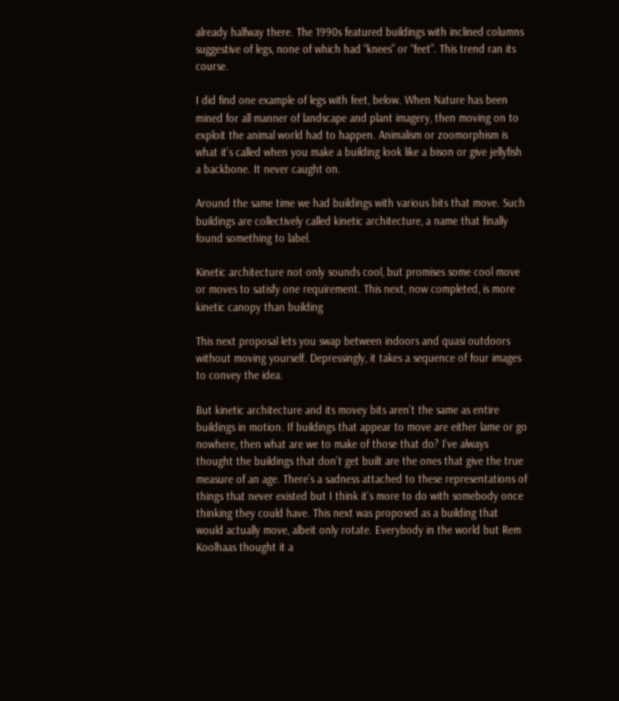already halfway there. The 1990s featured buildings with inclined columns suggestive of legs, none of which had “knees” or “feet”. This trend ran its course.

I did find one example of legs with feet, below. When Nature has been mined for all manner of landscape and plant imagery, then moving on to exploit the animal world had to happen. Animalism or zoomorphism is what it’s called when you make a building look like a bison or give jellyfish a backbone. It never caught on.

Around the same time we had buildings with various bits that move. Such buildings are collectively called kinetic architecture, a name that finally found something to label.

Kinetic architecture not only sounds cool, but promises some cool move or moves to satisfy one requirement. This next, now completed, is more kinetic canopy than building

This next proposal lets you swap between indoors and quasi outdoors without moving yourself. Depressingly, it takes a sequence of four images to convey the idea.

But kinetic architecture and its movey bits aren’t the same as entire buildings in motion. If buildings that appear to move are either lame or go nowhere, then what are we to make of those that do? I’ve always thought the buildings that don’t get built are the ones that give the true measure of an age. There’s a sadness attached to these representations of things that never existed but I think it’s more to do with somebody once thinking they could have. This next was proposed as a building that would actually move, albeit only rotate. Everybody in the world but Rem Koolhaas thought it a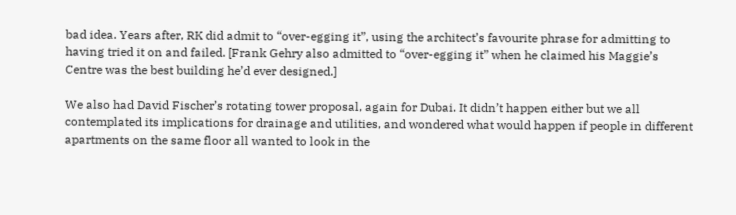bad idea. Years after, RK did admit to “over-egging it”, using the architect’s favourite phrase for admitting to having tried it on and failed. [Frank Gehry also admitted to “over-egging it” when he claimed his Maggie’s Centre was the best building he’d ever designed.]

We also had David Fischer’s rotating tower proposal, again for Dubai. It didn’t happen either but we all contemplated its implications for drainage and utilities, and wondered what would happen if people in different apartments on the same floor all wanted to look in the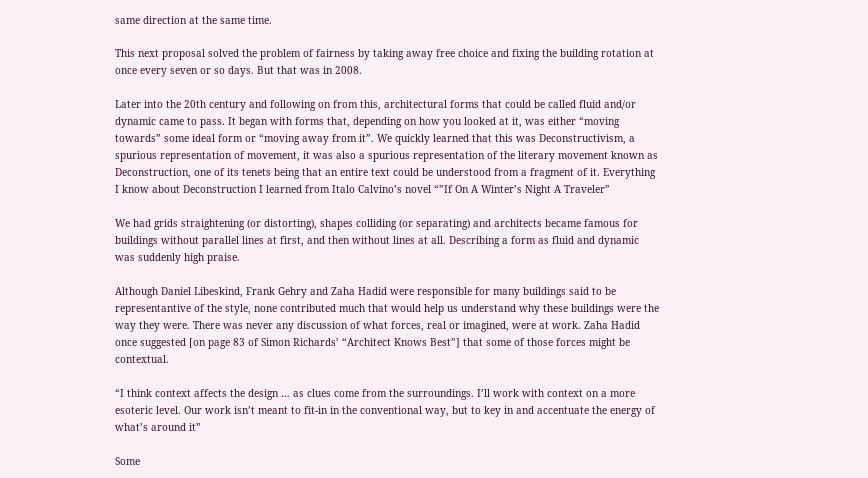same direction at the same time.

This next proposal solved the problem of fairness by taking away free choice and fixing the building rotation at once every seven or so days. But that was in 2008.

Later into the 20th century and following on from this, architectural forms that could be called fluid and/or dynamic came to pass. It began with forms that, depending on how you looked at it, was either “moving towards” some ideal form or “moving away from it”. We quickly learned that this was Deconstructivism, a spurious representation of movement, it was also a spurious representation of the literary movement known as Deconstruction, one of its tenets being that an entire text could be understood from a fragment of it. Everything I know about Deconstruction I learned from Italo Calvino’s novel “”If On A Winter’s Night A Traveler”

We had grids straightening (or distorting), shapes colliding (or separating) and architects became famous for buildings without parallel lines at first, and then without lines at all. Describing a form as fluid and dynamic was suddenly high praise.

Although Daniel Libeskind, Frank Gehry and Zaha Hadid were responsible for many buildings said to be representantive of the style, none contributed much that would help us understand why these buildings were the way they were. There was never any discussion of what forces, real or imagined, were at work. Zaha Hadid once suggested [on page 83 of Simon Richards’ “Architect Knows Best”] that some of those forces might be contextual.

“I think context affects the design … as clues come from the surroundings. I’ll work with context on a more esoteric level. Our work isn’t meant to fit-in in the conventional way, but to key in and accentuate the energy of what’s around it”

Some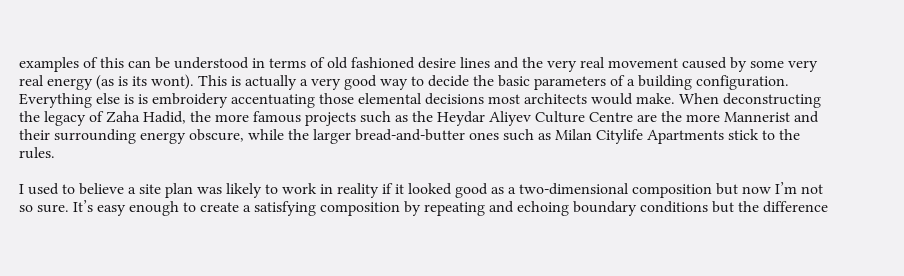examples of this can be understood in terms of old fashioned desire lines and the very real movement caused by some very real energy (as is its wont). This is actually a very good way to decide the basic parameters of a building configuration. Everything else is is embroidery accentuating those elemental decisions most architects would make. When deconstructing the legacy of Zaha Hadid, the more famous projects such as the Heydar Aliyev Culture Centre are the more Mannerist and their surrounding energy obscure, while the larger bread-and-butter ones such as Milan Citylife Apartments stick to the rules.

I used to believe a site plan was likely to work in reality if it looked good as a two-dimensional composition but now I’m not so sure. It’s easy enough to create a satisfying composition by repeating and echoing boundary conditions but the difference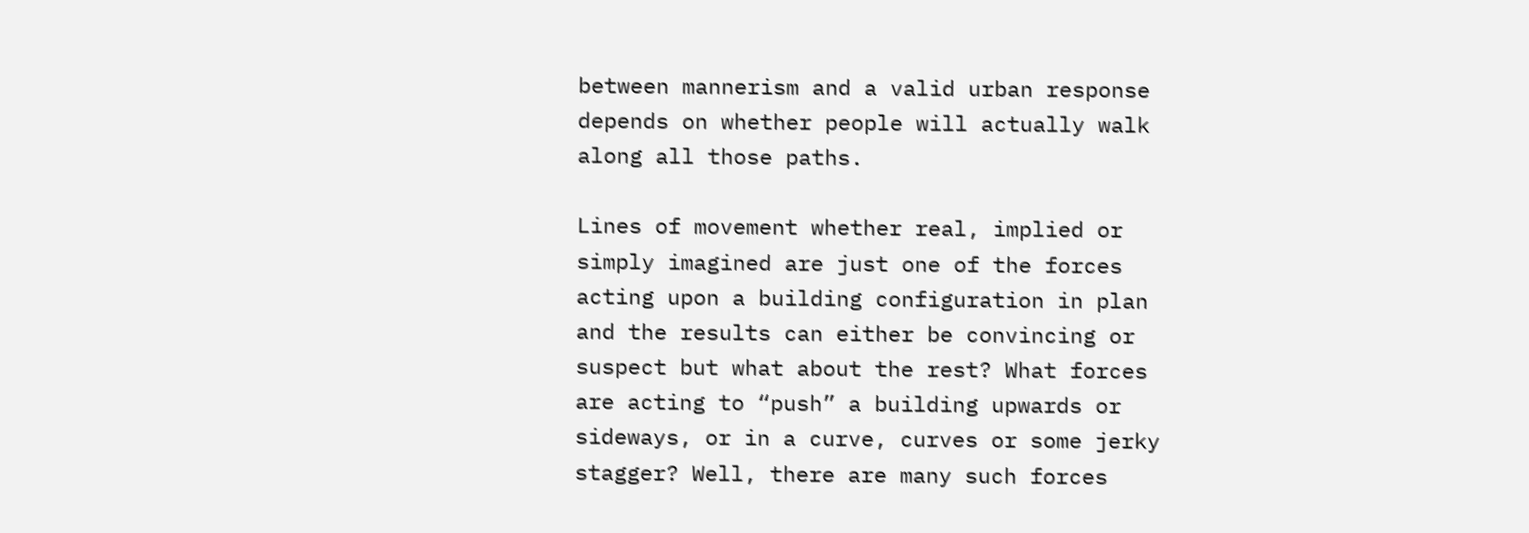between mannerism and a valid urban response depends on whether people will actually walk along all those paths.

Lines of movement whether real, implied or simply imagined are just one of the forces acting upon a building configuration in plan and the results can either be convincing or suspect but what about the rest? What forces are acting to “push” a building upwards or sideways, or in a curve, curves or some jerky stagger? Well, there are many such forces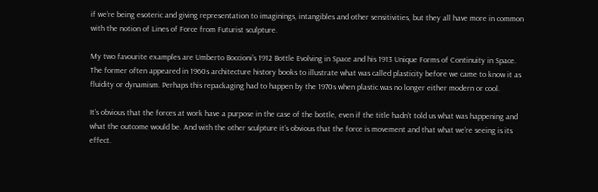if we’re being esoteric and giving representation to imaginings, intangibles and other sensitivities, but they all have more in common with the notion of Lines of Force from Futurist sculpture.

My two favourite examples are Umberto Boccioni’s 1912 Bottle Evolving in Space and his 1913 Unique Forms of Continuity in Space. The former often appeared in 1960s architecture history books to illustrate what was called plasticity before we came to know it as fluidity or dynamism. Perhaps this repackaging had to happen by the 1970s when plastic was no longer either modern or cool.

It’s obvious that the forces at work have a purpose in the case of the bottle, even if the title hadn’t told us what was happening and what the outcome would be. And with the other sculpture it’s obvious that the force is movement and that what we’re seeing is its effect.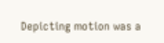Depicting motion was a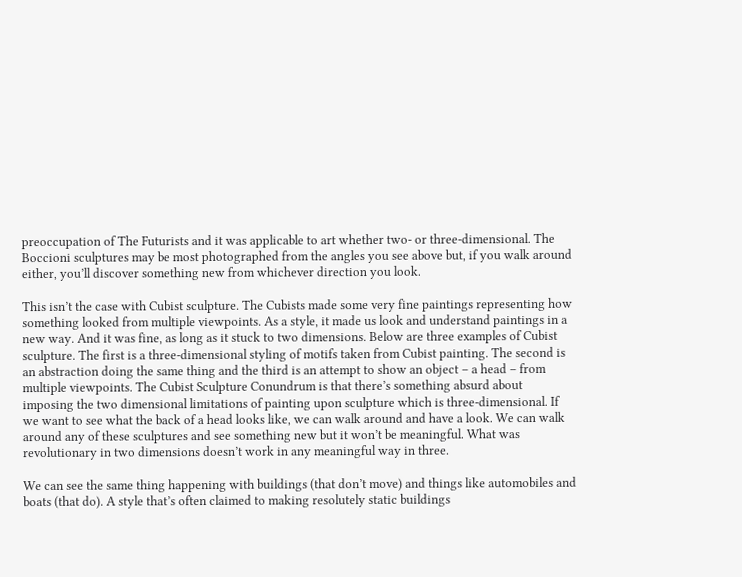preoccupation of The Futurists and it was applicable to art whether two- or three-dimensional. The Boccioni sculptures may be most photographed from the angles you see above but, if you walk around either, you’ll discover something new from whichever direction you look.

This isn’t the case with Cubist sculpture. The Cubists made some very fine paintings representing how something looked from multiple viewpoints. As a style, it made us look and understand paintings in a new way. And it was fine, as long as it stuck to two dimensions. Below are three examples of Cubist sculpture. The first is a three-dimensional styling of motifs taken from Cubist painting. The second is an abstraction doing the same thing and the third is an attempt to show an object – a head – from multiple viewpoints. The Cubist Sculpture Conundrum is that there’s something absurd about imposing the two dimensional limitations of painting upon sculpture which is three-dimensional. If we want to see what the back of a head looks like, we can walk around and have a look. We can walk around any of these sculptures and see something new but it won’t be meaningful. What was revolutionary in two dimensions doesn’t work in any meaningful way in three.

We can see the same thing happening with buildings (that don’t move) and things like automobiles and boats (that do). A style that’s often claimed to making resolutely static buildings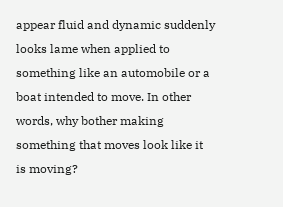appear fluid and dynamic suddenly looks lame when applied to something like an automobile or a boat intended to move. In other words, why bother making something that moves look like it is moving?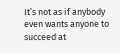It’s not as if anybody even wants anyone to succeed at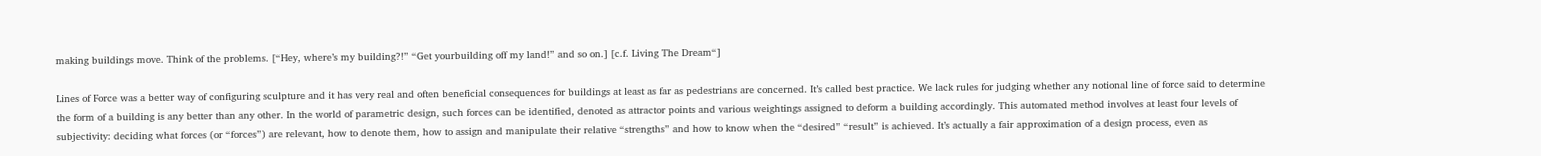making buildings move. Think of the problems. [“Hey, where’s my building?!” “Get yourbuilding off my land!” and so on.] [c.f. Living The Dream“]

Lines of Force was a better way of configuring sculpture and it has very real and often beneficial consequences for buildings at least as far as pedestrians are concerned. It’s called best practice. We lack rules for judging whether any notional line of force said to determine the form of a building is any better than any other. In the world of parametric design, such forces can be identified, denoted as attractor points and various weightings assigned to deform a building accordingly. This automated method involves at least four levels of subjectivity: deciding what forces (or “forces”) are relevant, how to denote them, how to assign and manipulate their relative “strengths” and how to know when the “desired” “result” is achieved. It’s actually a fair approximation of a design process, even as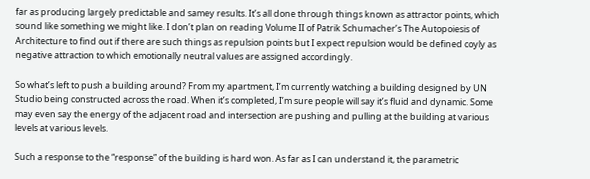far as producing largely predictable and samey results. It’s all done through things known as attractor points, which sound like something we might like. I don’t plan on reading Volume II of Patrik Schumacher’s The Autopoiesis of Architecture to find out if there are such things as repulsion points but I expect repulsion would be defined coyly as negative attraction to which emotionally neutral values are assigned accordingly.

So what’s left to push a building around? From my apartment, I’m currently watching a building designed by UN Studio being constructed across the road. When it’s completed, I’m sure people will say it’s fluid and dynamic. Some may even say the energy of the adjacent road and intersection are pushing and pulling at the building at various levels at various levels.

Such a response to the “response” of the building is hard won. As far as I can understand it, the parametric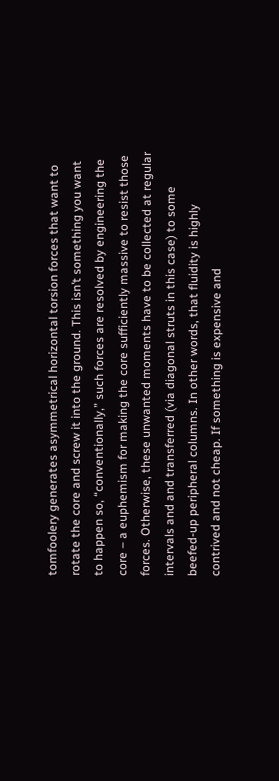tomfoolery generates asymmetrical horizontal torsion forces that want to rotate the core and screw it into the ground. This isn’t something you want to happen so, “conventionally,” such forces are resolved by engineering the core – a euphemism for making the core sufficiently massive to resist those forces. Otherwise, these unwanted moments have to be collected at regular intervals and and transferred (via diagonal struts in this case) to some beefed-up peripheral columns. In other words, that fluidity is highly contrived and not cheap. If something is expensive and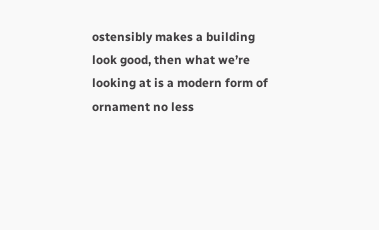ostensibly makes a building look good, then what we’re looking at is a modern form of ornament no less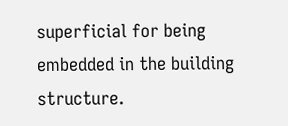superficial for being embedded in the building structure.